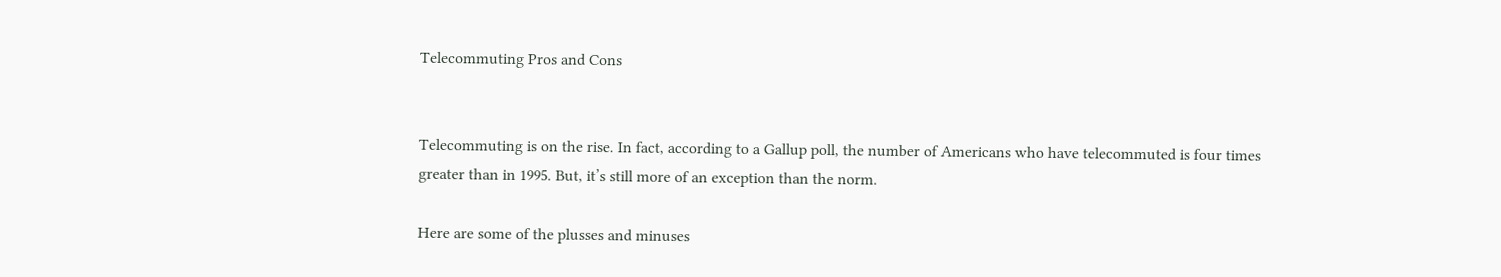Telecommuting Pros and Cons


Telecommuting is on the rise. In fact, according to a Gallup poll, the number of Americans who have telecommuted is four times greater than in 1995. But, it’s still more of an exception than the norm.

Here are some of the plusses and minuses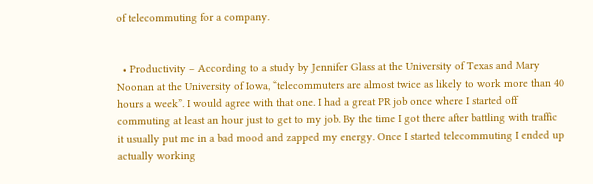of telecommuting for a company.


  • Productivity – According to a study by Jennifer Glass at the University of Texas and Mary Noonan at the University of Iowa, “telecommuters are almost twice as likely to work more than 40 hours a week”. I would agree with that one. I had a great PR job once where I started off commuting at least an hour just to get to my job. By the time I got there after battling with traffic it usually put me in a bad mood and zapped my energy. Once I started telecommuting I ended up actually working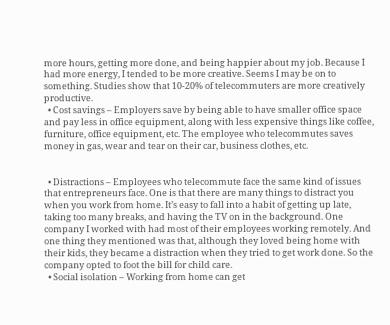more hours, getting more done, and being happier about my job. Because I had more energy, I tended to be more creative. Seems I may be on to something. Studies show that 10-20% of telecommuters are more creatively productive.
  • Cost savings – Employers save by being able to have smaller office space and pay less in office equipment, along with less expensive things like coffee, furniture, office equipment, etc. The employee who telecommutes saves money in gas, wear and tear on their car, business clothes, etc.


  • Distractions – Employees who telecommute face the same kind of issues that entrepreneurs face. One is that there are many things to distract you when you work from home. It’s easy to fall into a habit of getting up late, taking too many breaks, and having the TV on in the background. One company I worked with had most of their employees working remotely. And one thing they mentioned was that, although they loved being home with their kids, they became a distraction when they tried to get work done. So the company opted to foot the bill for child care.
  • Social isolation – Working from home can get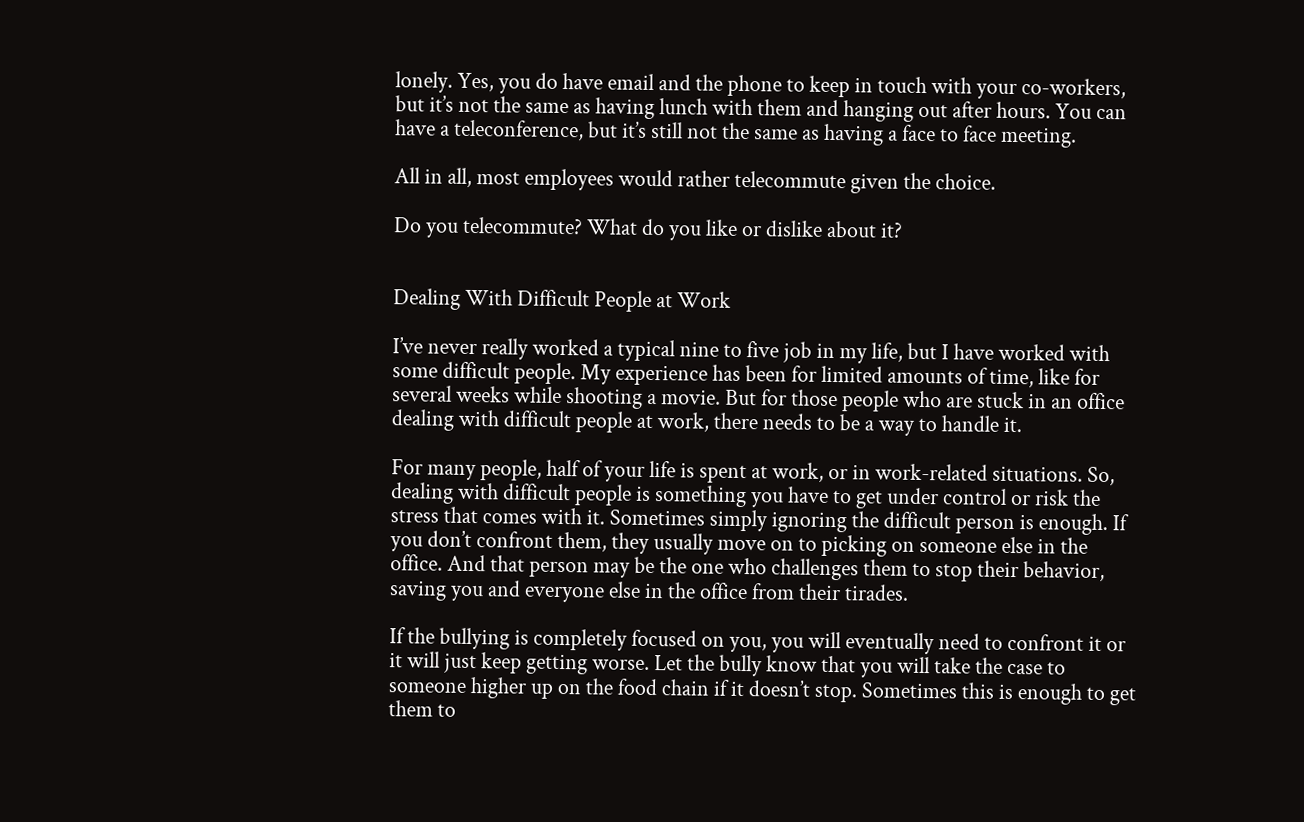lonely. Yes, you do have email and the phone to keep in touch with your co-workers, but it’s not the same as having lunch with them and hanging out after hours. You can have a teleconference, but it’s still not the same as having a face to face meeting.

All in all, most employees would rather telecommute given the choice.

Do you telecommute? What do you like or dislike about it?


Dealing With Difficult People at Work

I’ve never really worked a typical nine to five job in my life, but I have worked with some difficult people. My experience has been for limited amounts of time, like for several weeks while shooting a movie. But for those people who are stuck in an office dealing with difficult people at work, there needs to be a way to handle it.

For many people, half of your life is spent at work, or in work-related situations. So, dealing with difficult people is something you have to get under control or risk the stress that comes with it. Sometimes simply ignoring the difficult person is enough. If you don’t confront them, they usually move on to picking on someone else in the office. And that person may be the one who challenges them to stop their behavior, saving you and everyone else in the office from their tirades.

If the bullying is completely focused on you, you will eventually need to confront it or it will just keep getting worse. Let the bully know that you will take the case to someone higher up on the food chain if it doesn’t stop. Sometimes this is enough to get them to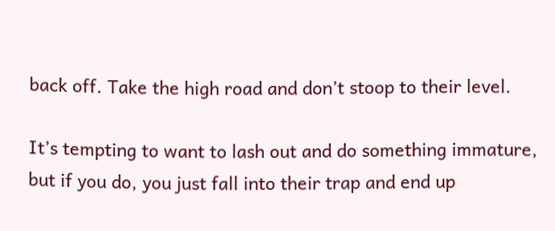back off. Take the high road and don’t stoop to their level.

It’s tempting to want to lash out and do something immature, but if you do, you just fall into their trap and end up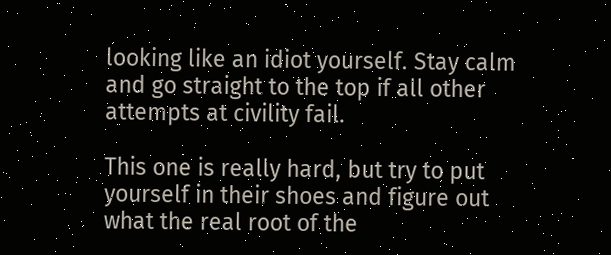looking like an idiot yourself. Stay calm and go straight to the top if all other attempts at civility fail.

This one is really hard, but try to put yourself in their shoes and figure out what the real root of the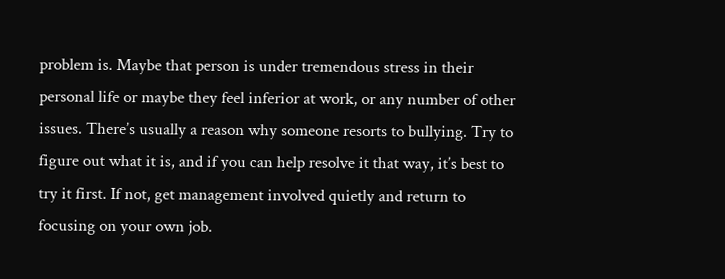problem is. Maybe that person is under tremendous stress in their personal life or maybe they feel inferior at work, or any number of other issues. There’s usually a reason why someone resorts to bullying. Try to figure out what it is, and if you can help resolve it that way, it’s best to try it first. If not, get management involved quietly and return to focusing on your own job.